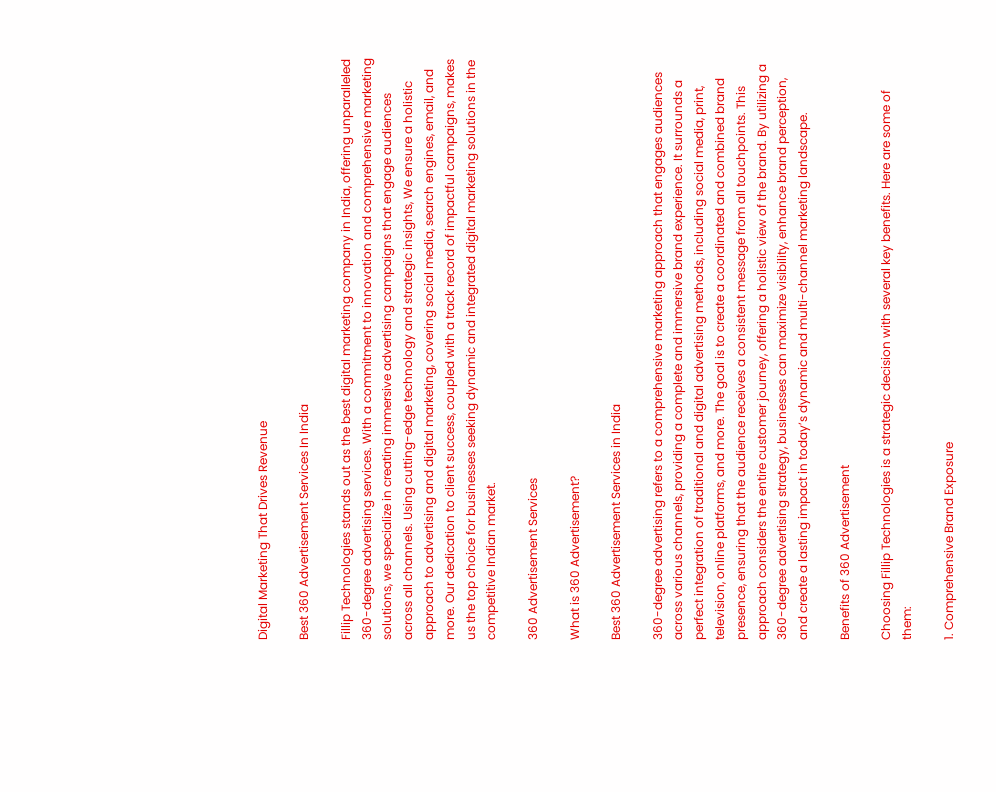Digital Marketing That Drives Revenue

Best 360 Advertisement Services In India

Fillip Technologies stands out as the best digital marketing company in India, offering unparalleled 360-degree advertising services. With a commitment to innovation and comprehensive marketing solutions, we specialize in creating immersive advertising campaigns that engage audiences across all channels. Using cutting-edge technology and strategic insights, We ensure a holistic approach to advertising and digital marketing, covering social media, search engines, email, and more. Our dedication to client success, coupled with a track record of impactful campaigns, makes us the top choice for businesses seeking dynamic and integrated digital marketing solutions in the competitive Indian market.

360 Advertisement Services

What is 360 Advertisement?

Best 360 Advertisement Services in India

360-degree advertising refers to a comprehensive marketing approach that engages audiences across various channels, providing a complete and immersive brand experience. It surrounds a perfect integration of traditional and digital advertising methods, including social media, print, television, online platforms, and more. The goal is to create a coordinated and combined brand presence, ensuring that the audience receives a consistent message from all touchpoints. This approach considers the entire customer journey, offering a holistic view of the brand. By utilizing a 360-degree advertising strategy, businesses can maximize visibility, enhance brand perception, and create a lasting impact in today’s dynamic and multi-channel marketing landscape.

Benefits of 360 Advertisement

Choosing Fillip Technologies is a strategic decision with several key benefits. Here are some of them:

1. Comprehensive Brand Exposure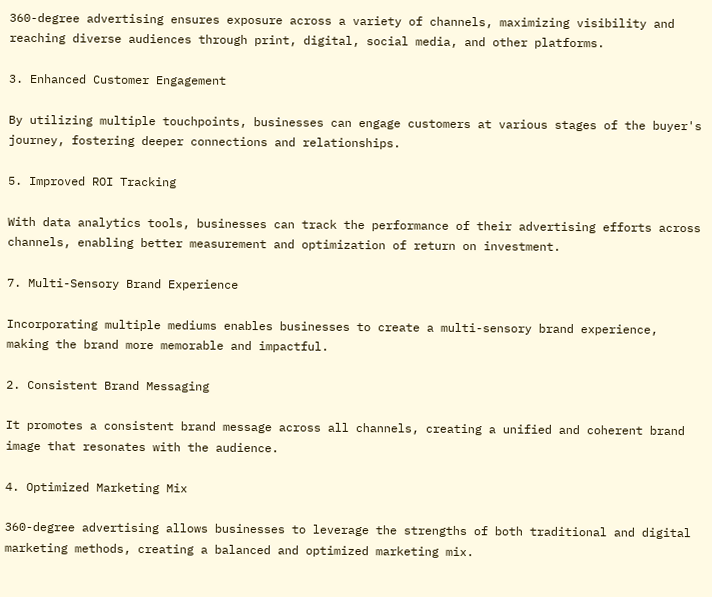360-degree advertising ensures exposure across a variety of channels, maximizing visibility and reaching diverse audiences through print, digital, social media, and other platforms.

3. Enhanced Customer Engagement

By utilizing multiple touchpoints, businesses can engage customers at various stages of the buyer's journey, fostering deeper connections and relationships.

5. Improved ROI Tracking

With data analytics tools, businesses can track the performance of their advertising efforts across channels, enabling better measurement and optimization of return on investment.

7. Multi-Sensory Brand Experience

Incorporating multiple mediums enables businesses to create a multi-sensory brand experience, making the brand more memorable and impactful.

2. Consistent Brand Messaging

It promotes a consistent brand message across all channels, creating a unified and coherent brand image that resonates with the audience.

4. Optimized Marketing Mix

360-degree advertising allows businesses to leverage the strengths of both traditional and digital marketing methods, creating a balanced and optimized marketing mix.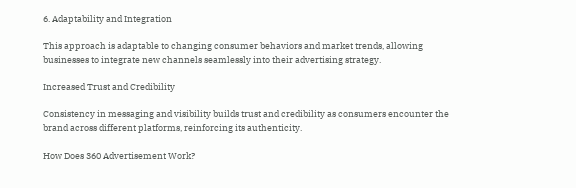6. Adaptability and Integration

This approach is adaptable to changing consumer behaviors and market trends, allowing businesses to integrate new channels seamlessly into their advertising strategy.

Increased Trust and Credibility

Consistency in messaging and visibility builds trust and credibility as consumers encounter the brand across different platforms, reinforcing its authenticity.

How Does 360 Advertisement Work?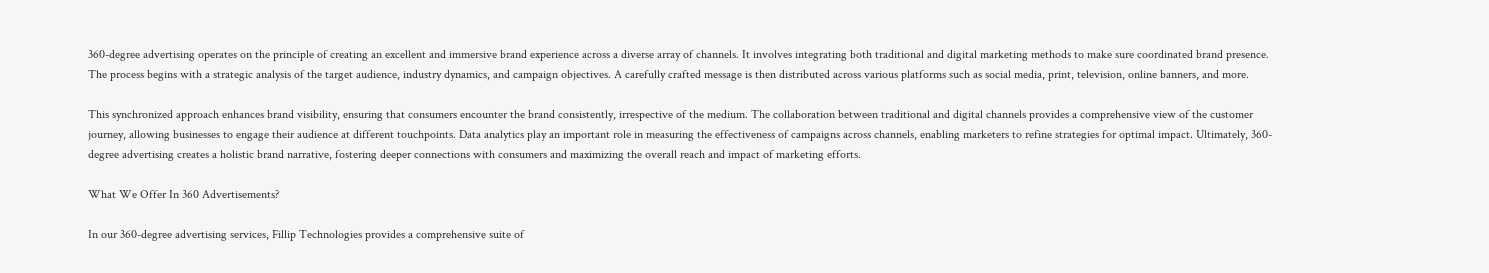360-degree advertising operates on the principle of creating an excellent and immersive brand experience across a diverse array of channels. It involves integrating both traditional and digital marketing methods to make sure coordinated brand presence. The process begins with a strategic analysis of the target audience, industry dynamics, and campaign objectives. A carefully crafted message is then distributed across various platforms such as social media, print, television, online banners, and more.

This synchronized approach enhances brand visibility, ensuring that consumers encounter the brand consistently, irrespective of the medium. The collaboration between traditional and digital channels provides a comprehensive view of the customer journey, allowing businesses to engage their audience at different touchpoints. Data analytics play an important role in measuring the effectiveness of campaigns across channels, enabling marketers to refine strategies for optimal impact. Ultimately, 360-degree advertising creates a holistic brand narrative, fostering deeper connections with consumers and maximizing the overall reach and impact of marketing efforts.

What We Offer In 360 Advertisements?

In our 360-degree advertising services, Fillip Technologies provides a comprehensive suite of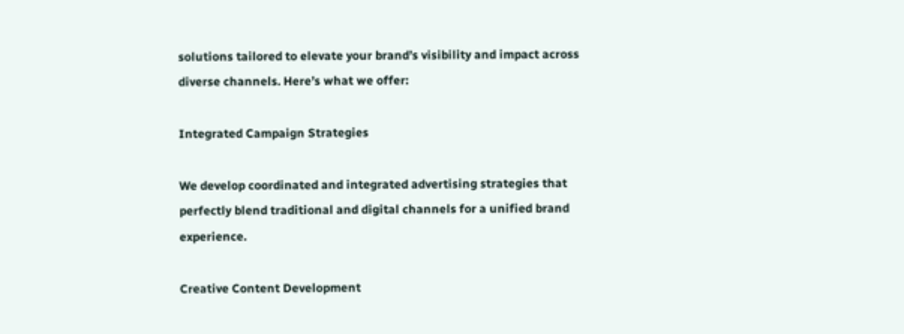solutions tailored to elevate your brand’s visibility and impact across diverse channels. Here’s what we offer:

Integrated Campaign Strategies

We develop coordinated and integrated advertising strategies that perfectly blend traditional and digital channels for a unified brand experience.

Creative Content Development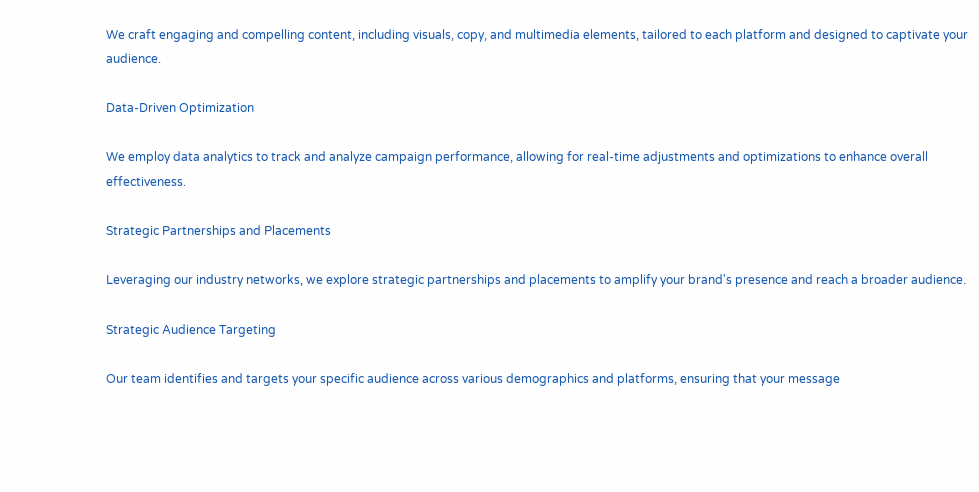We craft engaging and compelling content, including visuals, copy, and multimedia elements, tailored to each platform and designed to captivate your audience.

Data-Driven Optimization

We employ data analytics to track and analyze campaign performance, allowing for real-time adjustments and optimizations to enhance overall effectiveness.

Strategic Partnerships and Placements

Leveraging our industry networks, we explore strategic partnerships and placements to amplify your brand's presence and reach a broader audience.

Strategic Audience Targeting

Our team identifies and targets your specific audience across various demographics and platforms, ensuring that your message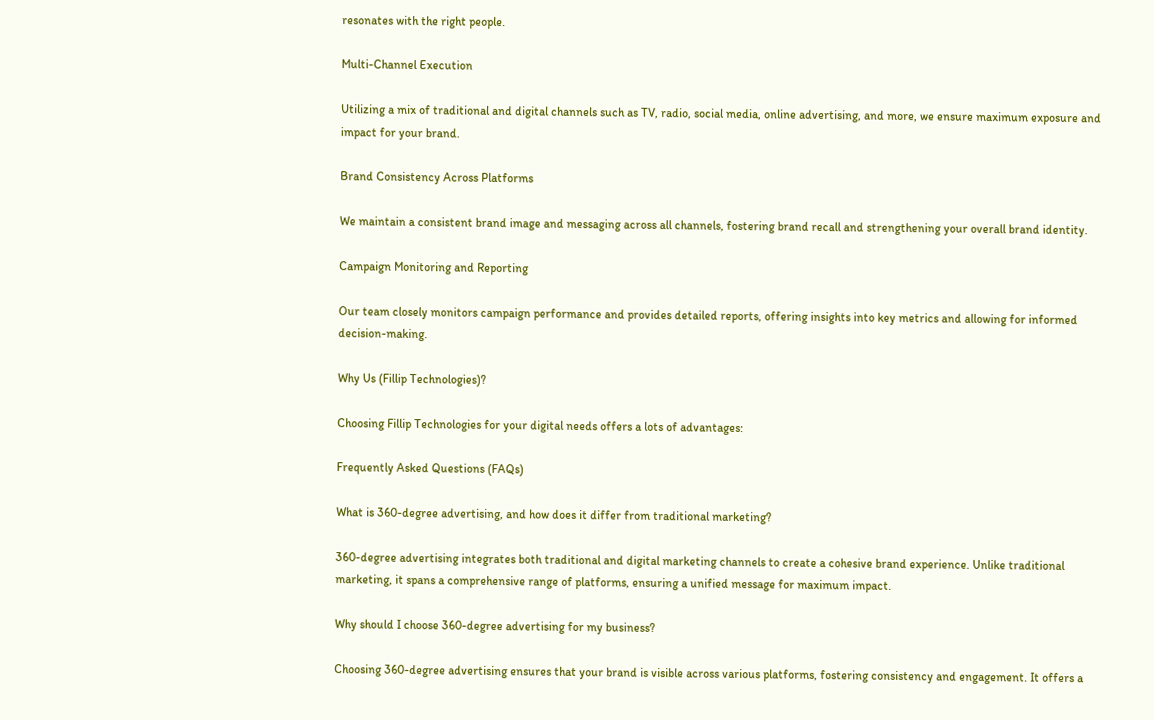resonates with the right people.

Multi-Channel Execution

Utilizing a mix of traditional and digital channels such as TV, radio, social media, online advertising, and more, we ensure maximum exposure and impact for your brand.

Brand Consistency Across Platforms

We maintain a consistent brand image and messaging across all channels, fostering brand recall and strengthening your overall brand identity.

Campaign Monitoring and Reporting

Our team closely monitors campaign performance and provides detailed reports, offering insights into key metrics and allowing for informed decision-making.

Why Us (Fillip Technologies)?

Choosing Fillip Technologies for your digital needs offers a lots of advantages:

Frequently Asked Questions (FAQs)

What is 360-degree advertising, and how does it differ from traditional marketing?

360-degree advertising integrates both traditional and digital marketing channels to create a cohesive brand experience. Unlike traditional marketing, it spans a comprehensive range of platforms, ensuring a unified message for maximum impact.

Why should I choose 360-degree advertising for my business?

Choosing 360-degree advertising ensures that your brand is visible across various platforms, fostering consistency and engagement. It offers a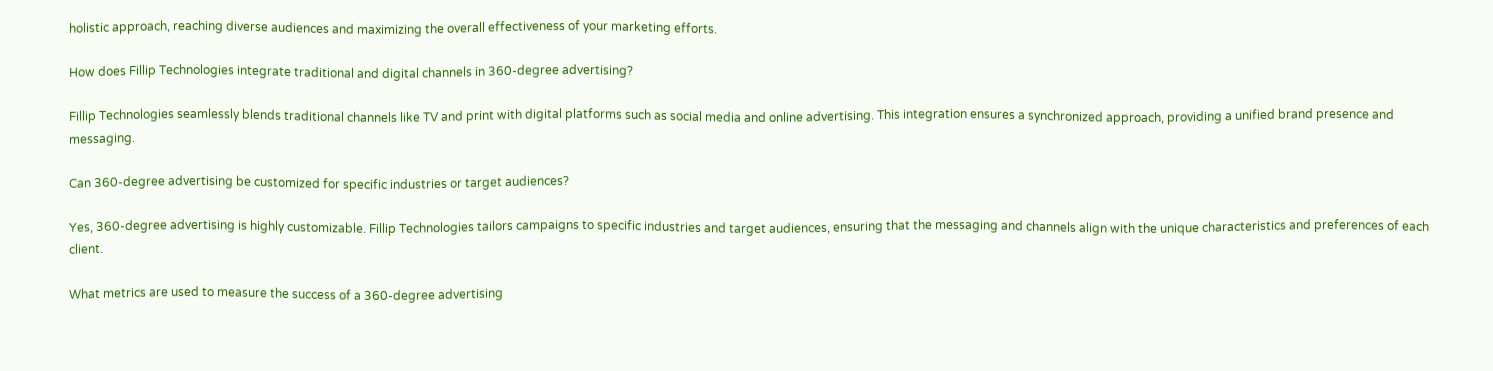holistic approach, reaching diverse audiences and maximizing the overall effectiveness of your marketing efforts.

How does Fillip Technologies integrate traditional and digital channels in 360-degree advertising?

Fillip Technologies seamlessly blends traditional channels like TV and print with digital platforms such as social media and online advertising. This integration ensures a synchronized approach, providing a unified brand presence and messaging.

Can 360-degree advertising be customized for specific industries or target audiences?

Yes, 360-degree advertising is highly customizable. Fillip Technologies tailors campaigns to specific industries and target audiences, ensuring that the messaging and channels align with the unique characteristics and preferences of each client.

What metrics are used to measure the success of a 360-degree advertising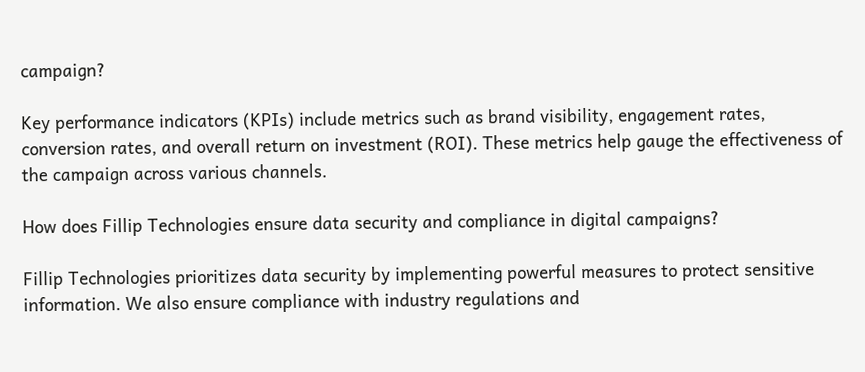campaign?

Key performance indicators (KPIs) include metrics such as brand visibility, engagement rates, conversion rates, and overall return on investment (ROI). These metrics help gauge the effectiveness of the campaign across various channels.

How does Fillip Technologies ensure data security and compliance in digital campaigns?

Fillip Technologies prioritizes data security by implementing powerful measures to protect sensitive information. We also ensure compliance with industry regulations and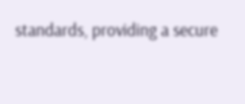standards, providing a secure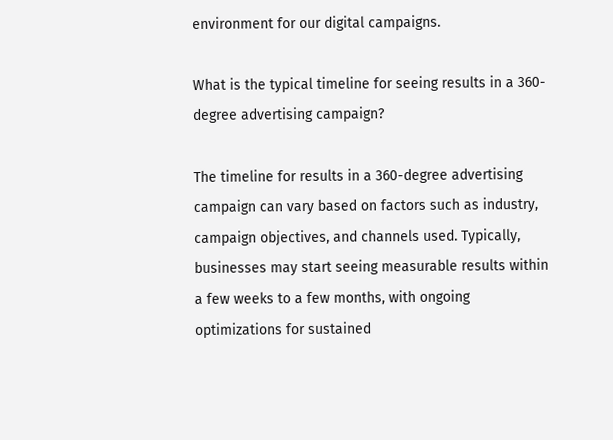environment for our digital campaigns.

What is the typical timeline for seeing results in a 360-degree advertising campaign?

The timeline for results in a 360-degree advertising campaign can vary based on factors such as industry, campaign objectives, and channels used. Typically, businesses may start seeing measurable results within a few weeks to a few months, with ongoing optimizations for sustained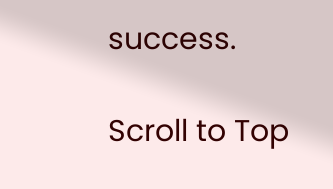success.

Scroll to Top